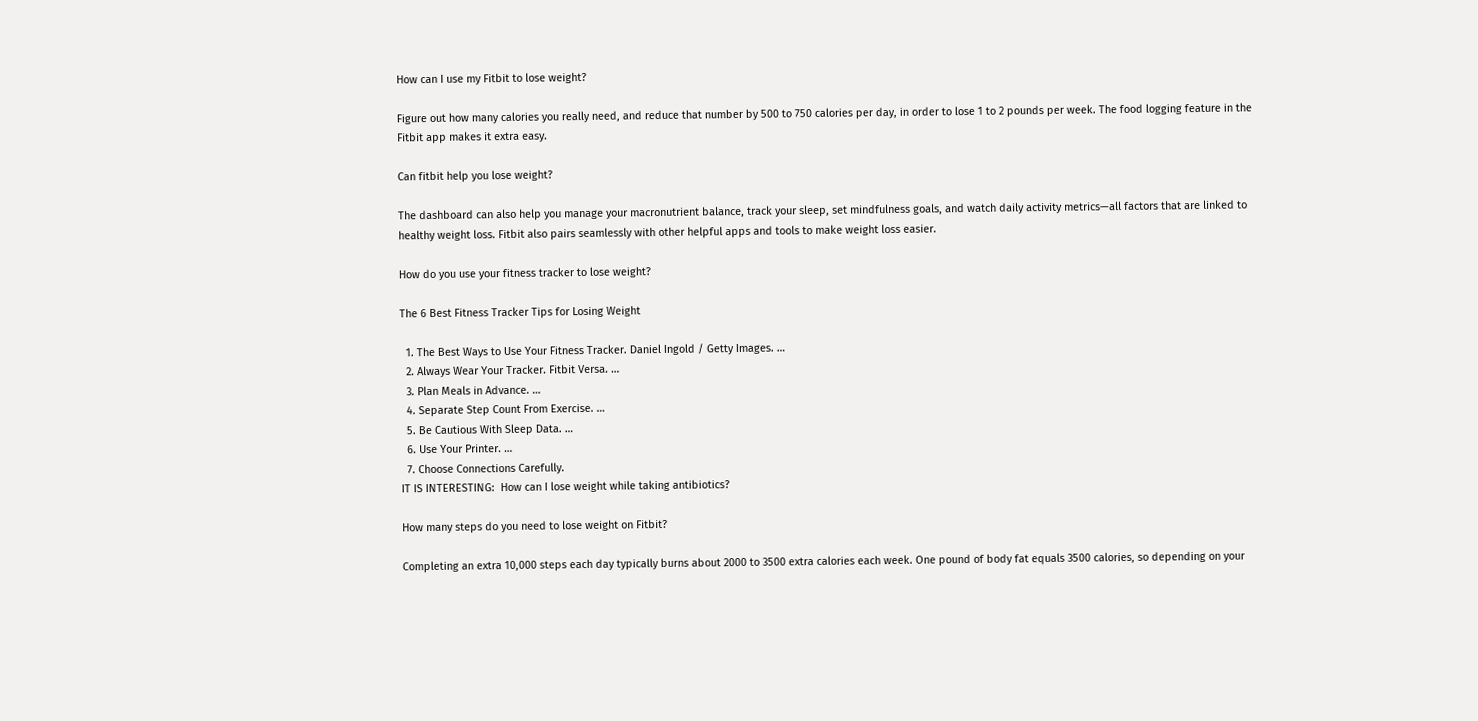How can I use my Fitbit to lose weight?

Figure out how many calories you really need, and reduce that number by 500 to 750 calories per day, in order to lose 1 to 2 pounds per week. The food logging feature in the Fitbit app makes it extra easy.

Can fitbit help you lose weight?

The dashboard can also help you manage your macronutrient balance, track your sleep, set mindfulness goals, and watch daily activity metrics—all factors that are linked to healthy weight loss. Fitbit also pairs seamlessly with other helpful apps and tools to make weight loss easier.

How do you use your fitness tracker to lose weight?

The 6 Best Fitness Tracker Tips for Losing Weight

  1. The Best Ways to Use Your Fitness Tracker. Daniel Ingold / Getty Images. …
  2. Always Wear Your Tracker. Fitbit Versa. …
  3. Plan Meals in Advance. …
  4. Separate Step Count From Exercise. …
  5. Be Cautious With Sleep Data. …
  6. Use Your Printer. …
  7. Choose Connections Carefully.
IT IS INTERESTING:  How can I lose weight while taking antibiotics?

How many steps do you need to lose weight on Fitbit?

Completing an extra 10,000 steps each day typically burns about 2000 to 3500 extra calories each week. One pound of body fat equals 3500 calories, so depending on your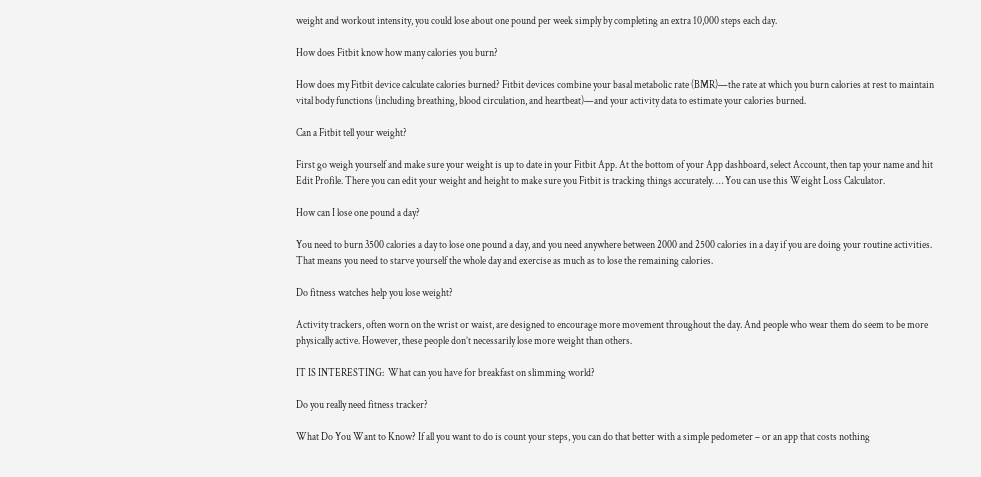weight and workout intensity, you could lose about one pound per week simply by completing an extra 10,000 steps each day.

How does Fitbit know how many calories you burn?

How does my Fitbit device calculate calories burned? Fitbit devices combine your basal metabolic rate (BMR)—the rate at which you burn calories at rest to maintain vital body functions (including breathing, blood circulation, and heartbeat)—and your activity data to estimate your calories burned.

Can a Fitbit tell your weight?

First go weigh yourself and make sure your weight is up to date in your Fitbit App. At the bottom of your App dashboard, select Account, then tap your name and hit Edit Profile. There you can edit your weight and height to make sure you Fitbit is tracking things accurately. … You can use this Weight Loss Calculator.

How can I lose one pound a day?

You need to burn 3500 calories a day to lose one pound a day, and you need anywhere between 2000 and 2500 calories in a day if you are doing your routine activities. That means you need to starve yourself the whole day and exercise as much as to lose the remaining calories.

Do fitness watches help you lose weight?

Activity trackers, often worn on the wrist or waist, are designed to encourage more movement throughout the day. And people who wear them do seem to be more physically active. However, these people don’t necessarily lose more weight than others.

IT IS INTERESTING:  What can you have for breakfast on slimming world?

Do you really need fitness tracker?

What Do You Want to Know? If all you want to do is count your steps, you can do that better with a simple pedometer – or an app that costs nothing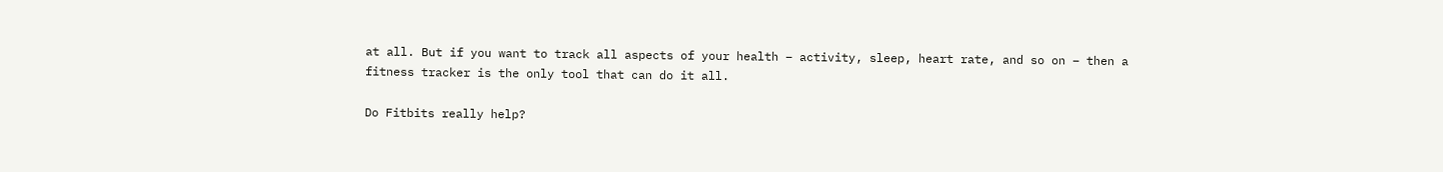at all. But if you want to track all aspects of your health – activity, sleep, heart rate, and so on – then a fitness tracker is the only tool that can do it all.

Do Fitbits really help?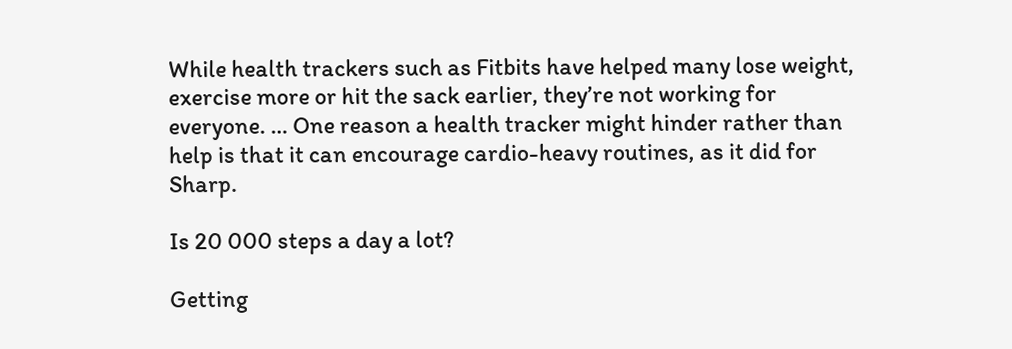While health trackers such as Fitbits have helped many lose weight, exercise more or hit the sack earlier, they’re not working for everyone. … One reason a health tracker might hinder rather than help is that it can encourage cardio-heavy routines, as it did for Sharp.

Is 20 000 steps a day a lot?

Getting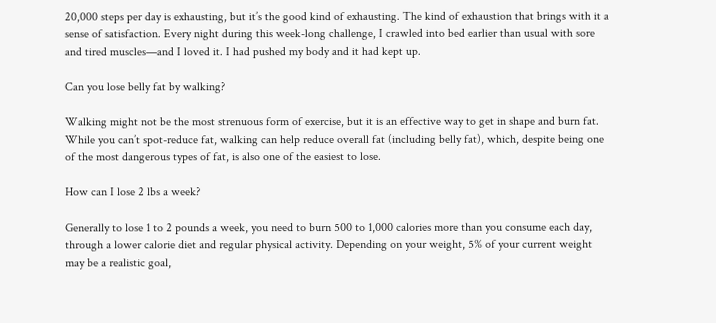20,000 steps per day is exhausting, but it’s the good kind of exhausting. The kind of exhaustion that brings with it a sense of satisfaction. Every night during this week-long challenge, I crawled into bed earlier than usual with sore and tired muscles—and I loved it. I had pushed my body and it had kept up.

Can you lose belly fat by walking?

Walking might not be the most strenuous form of exercise, but it is an effective way to get in shape and burn fat. While you can’t spot-reduce fat, walking can help reduce overall fat (including belly fat), which, despite being one of the most dangerous types of fat, is also one of the easiest to lose.

How can I lose 2 lbs a week?

Generally to lose 1 to 2 pounds a week, you need to burn 500 to 1,000 calories more than you consume each day, through a lower calorie diet and regular physical activity. Depending on your weight, 5% of your current weight may be a realistic goal,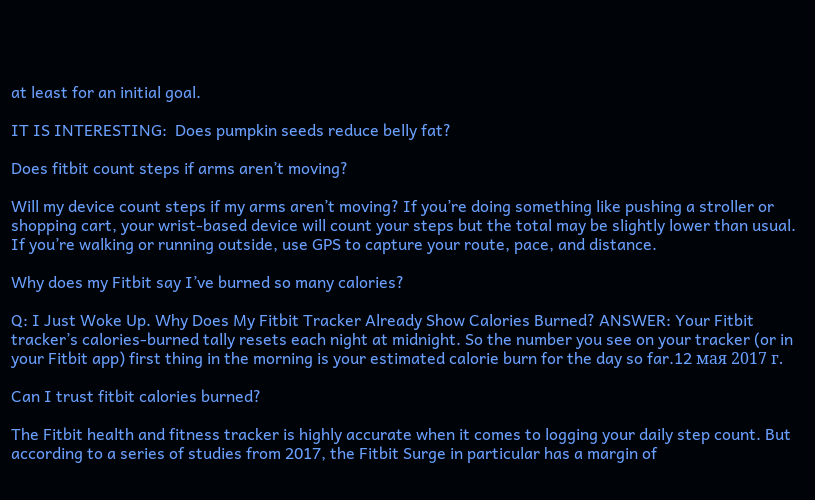at least for an initial goal.

IT IS INTERESTING:  Does pumpkin seeds reduce belly fat?

Does fitbit count steps if arms aren’t moving?

Will my device count steps if my arms aren’t moving? If you’re doing something like pushing a stroller or shopping cart, your wrist-based device will count your steps but the total may be slightly lower than usual. If you’re walking or running outside, use GPS to capture your route, pace, and distance.

Why does my Fitbit say I’ve burned so many calories?

Q: I Just Woke Up. Why Does My Fitbit Tracker Already Show Calories Burned? ANSWER: Your Fitbit tracker’s calories-burned tally resets each night at midnight. So the number you see on your tracker (or in your Fitbit app) first thing in the morning is your estimated calorie burn for the day so far.12 мая 2017 г.

Can I trust fitbit calories burned?

The Fitbit health and fitness tracker is highly accurate when it comes to logging your daily step count. But according to a series of studies from 2017, the Fitbit Surge in particular has a margin of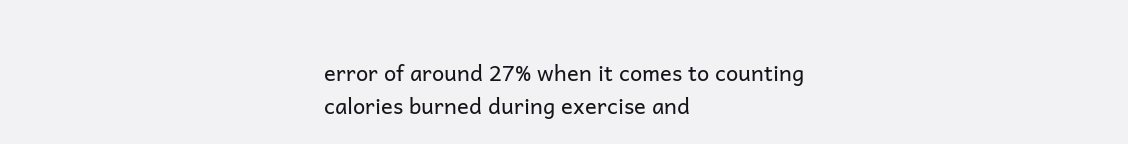error of around 27% when it comes to counting calories burned during exercise and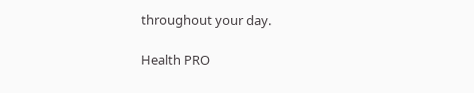throughout your day.

Health PRO